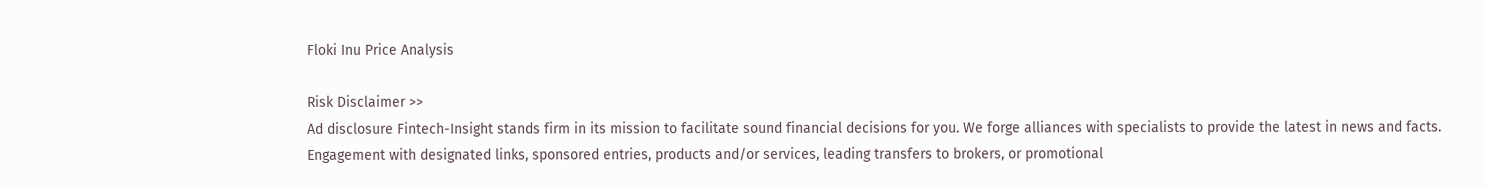Floki Inu Price Analysis

Risk Disclaimer >>
Ad disclosure Fintech-Insight stands firm in its mission to facilitate sound financial decisions for you. We forge alliances with specialists to provide the latest in news and facts. Engagement with designated links, sponsored entries, products and/or services, leading transfers to brokers, or promotional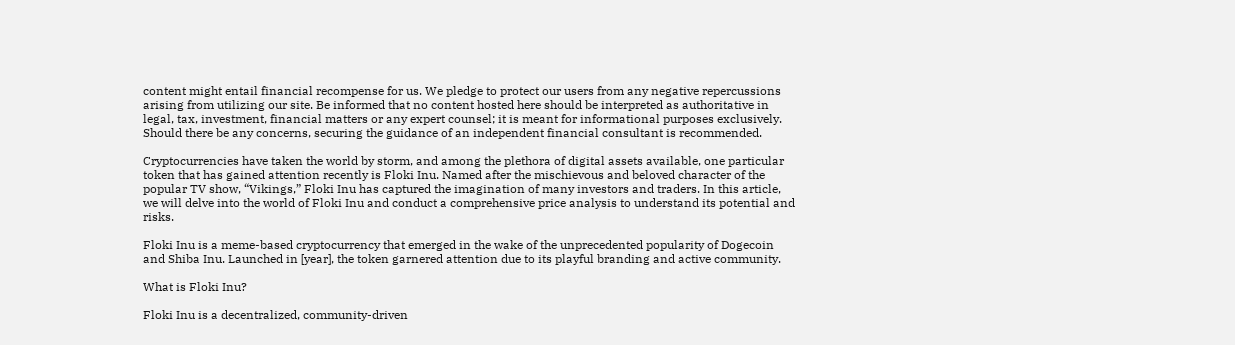content might entail financial recompense for us. We pledge to protect our users from any negative repercussions arising from utilizing our site. Be informed that no content hosted here should be interpreted as authoritative in legal, tax, investment, financial matters or any expert counsel; it is meant for informational purposes exclusively. Should there be any concerns, securing the guidance of an independent financial consultant is recommended.

Cryptocurrencies have taken the world by storm, and among the plethora of digital assets available, one particular token that has gained attention recently is Floki Inu. Named after the mischievous and beloved character of the popular TV show, “Vikings,” Floki Inu has captured the imagination of many investors and traders. In this article, we will delve into the world of Floki Inu and conduct a comprehensive price analysis to understand its potential and risks.

Floki Inu is a meme-based cryptocurrency that emerged in the wake of the unprecedented popularity of Dogecoin and Shiba Inu. Launched in [year], the token garnered attention due to its playful branding and active community.

What is Floki Inu?

Floki Inu is a decentralized, community-driven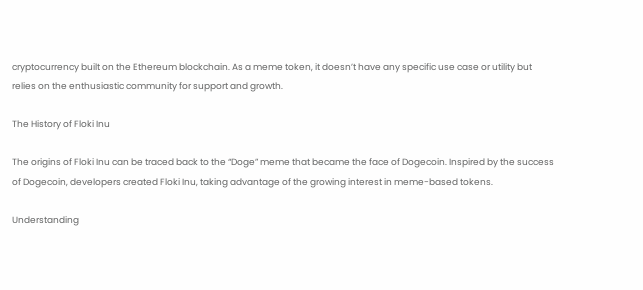cryptocurrency built on the Ethereum blockchain. As a meme token, it doesn’t have any specific use case or utility but relies on the enthusiastic community for support and growth.

The History of Floki Inu

The origins of Floki Inu can be traced back to the “Doge” meme that became the face of Dogecoin. Inspired by the success of Dogecoin, developers created Floki Inu, taking advantage of the growing interest in meme-based tokens.

Understanding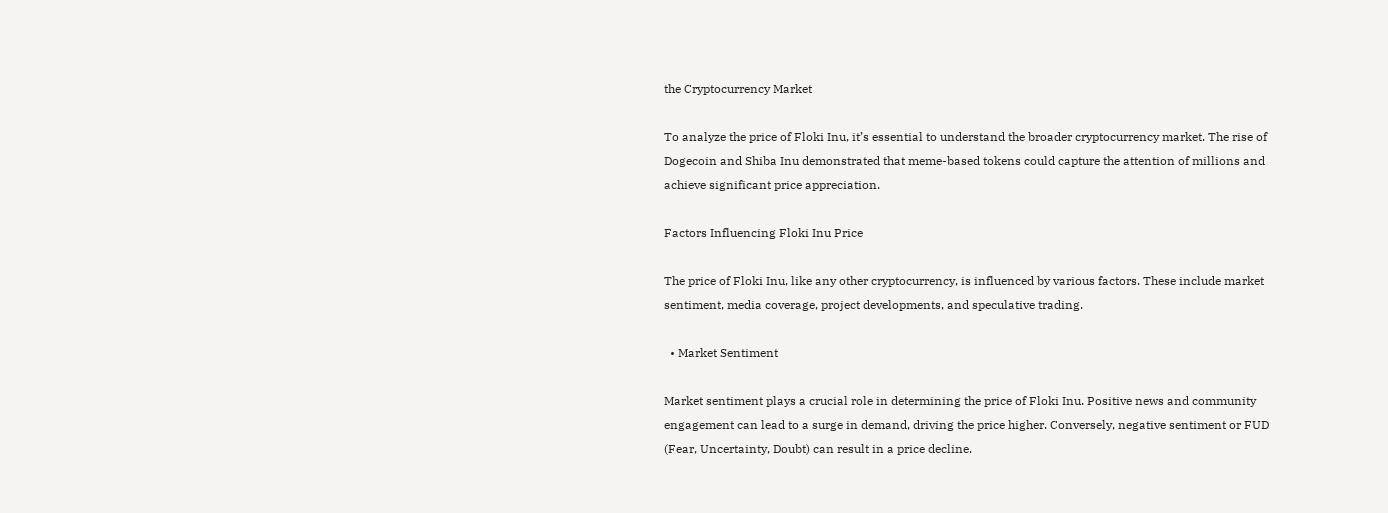the Cryptocurrency Market

To analyze the price of Floki Inu, it’s essential to understand the broader cryptocurrency market. The rise of Dogecoin and Shiba Inu demonstrated that meme-based tokens could capture the attention of millions and achieve significant price appreciation.

Factors Influencing Floki Inu Price

The price of Floki Inu, like any other cryptocurrency, is influenced by various factors. These include market sentiment, media coverage, project developments, and speculative trading.

  • Market Sentiment

Market sentiment plays a crucial role in determining the price of Floki Inu. Positive news and community engagement can lead to a surge in demand, driving the price higher. Conversely, negative sentiment or FUD (Fear, Uncertainty, Doubt) can result in a price decline.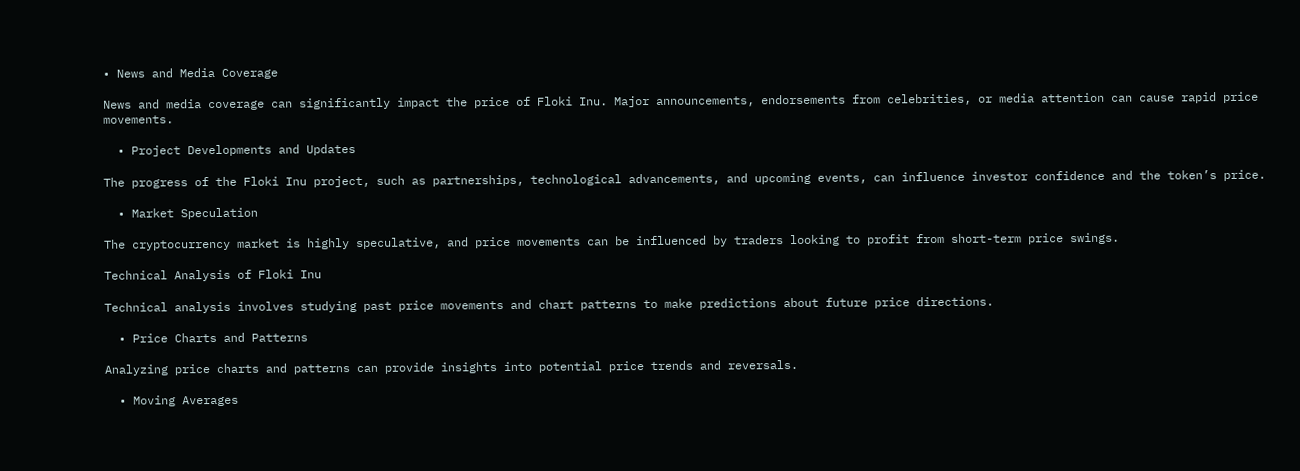• News and Media Coverage

News and media coverage can significantly impact the price of Floki Inu. Major announcements, endorsements from celebrities, or media attention can cause rapid price movements.

  • Project Developments and Updates

The progress of the Floki Inu project, such as partnerships, technological advancements, and upcoming events, can influence investor confidence and the token’s price.

  • Market Speculation

The cryptocurrency market is highly speculative, and price movements can be influenced by traders looking to profit from short-term price swings.

Technical Analysis of Floki Inu

Technical analysis involves studying past price movements and chart patterns to make predictions about future price directions.

  • Price Charts and Patterns

Analyzing price charts and patterns can provide insights into potential price trends and reversals.

  • Moving Averages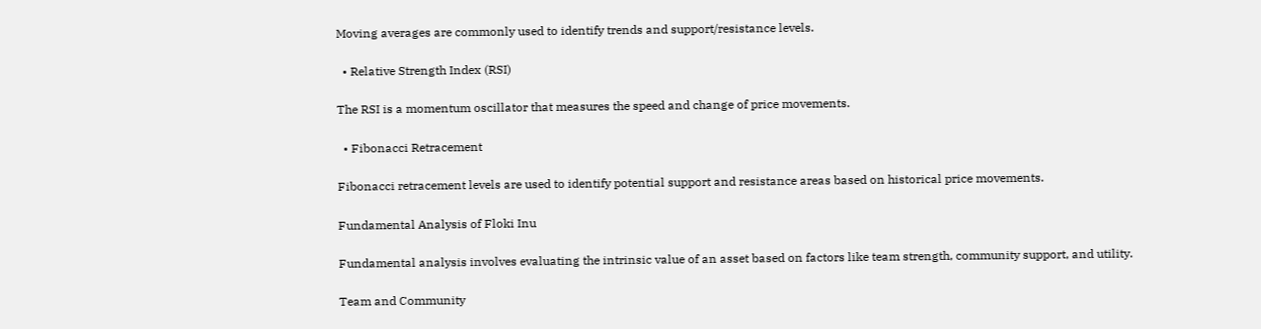Moving averages are commonly used to identify trends and support/resistance levels.

  • Relative Strength Index (RSI)

The RSI is a momentum oscillator that measures the speed and change of price movements.

  • Fibonacci Retracement

Fibonacci retracement levels are used to identify potential support and resistance areas based on historical price movements.

Fundamental Analysis of Floki Inu

Fundamental analysis involves evaluating the intrinsic value of an asset based on factors like team strength, community support, and utility.

Team and Community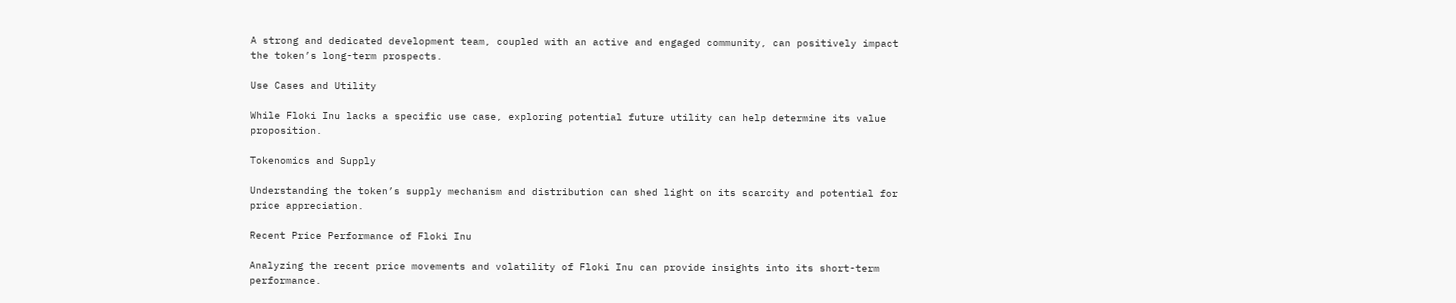A strong and dedicated development team, coupled with an active and engaged community, can positively impact the token’s long-term prospects.

Use Cases and Utility

While Floki Inu lacks a specific use case, exploring potential future utility can help determine its value proposition.

Tokenomics and Supply

Understanding the token’s supply mechanism and distribution can shed light on its scarcity and potential for price appreciation.

Recent Price Performance of Floki Inu

Analyzing the recent price movements and volatility of Floki Inu can provide insights into its short-term performance.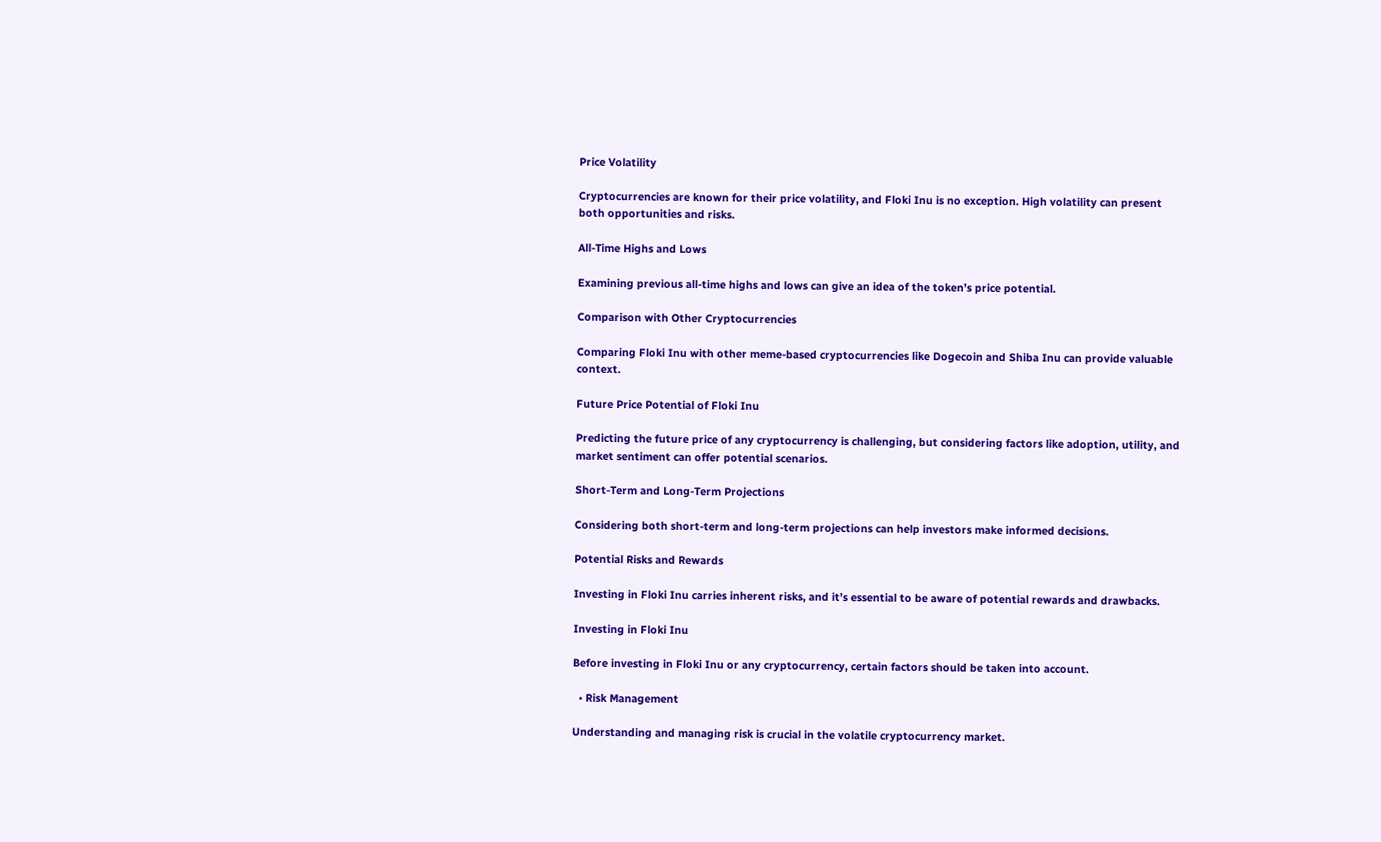Price Volatility

Cryptocurrencies are known for their price volatility, and Floki Inu is no exception. High volatility can present both opportunities and risks.

All-Time Highs and Lows

Examining previous all-time highs and lows can give an idea of the token’s price potential.

Comparison with Other Cryptocurrencies

Comparing Floki Inu with other meme-based cryptocurrencies like Dogecoin and Shiba Inu can provide valuable context.

Future Price Potential of Floki Inu

Predicting the future price of any cryptocurrency is challenging, but considering factors like adoption, utility, and market sentiment can offer potential scenarios.

Short-Term and Long-Term Projections

Considering both short-term and long-term projections can help investors make informed decisions.

Potential Risks and Rewards

Investing in Floki Inu carries inherent risks, and it’s essential to be aware of potential rewards and drawbacks.

Investing in Floki Inu

Before investing in Floki Inu or any cryptocurrency, certain factors should be taken into account.

  • Risk Management

Understanding and managing risk is crucial in the volatile cryptocurrency market.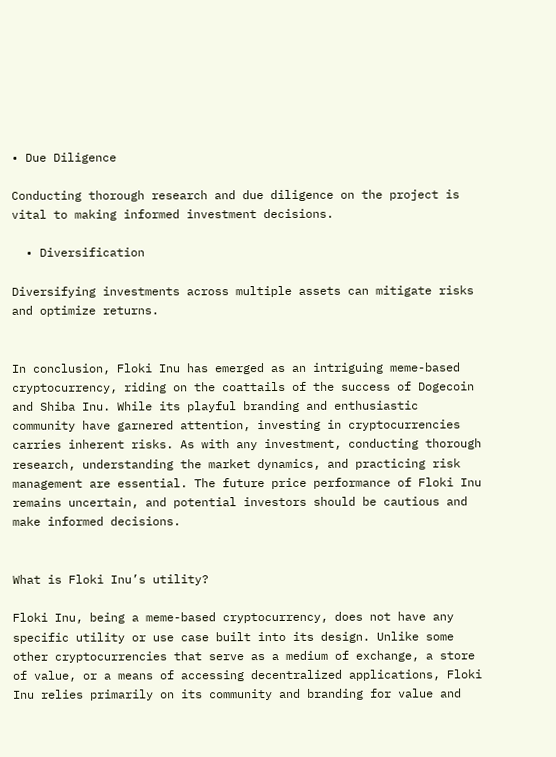• Due Diligence

Conducting thorough research and due diligence on the project is vital to making informed investment decisions.

  • Diversification

Diversifying investments across multiple assets can mitigate risks and optimize returns.


In conclusion, Floki Inu has emerged as an intriguing meme-based cryptocurrency, riding on the coattails of the success of Dogecoin and Shiba Inu. While its playful branding and enthusiastic community have garnered attention, investing in cryptocurrencies carries inherent risks. As with any investment, conducting thorough research, understanding the market dynamics, and practicing risk management are essential. The future price performance of Floki Inu remains uncertain, and potential investors should be cautious and make informed decisions.


What is Floki Inu’s utility?

Floki Inu, being a meme-based cryptocurrency, does not have any specific utility or use case built into its design. Unlike some other cryptocurrencies that serve as a medium of exchange, a store of value, or a means of accessing decentralized applications, Floki Inu relies primarily on its community and branding for value and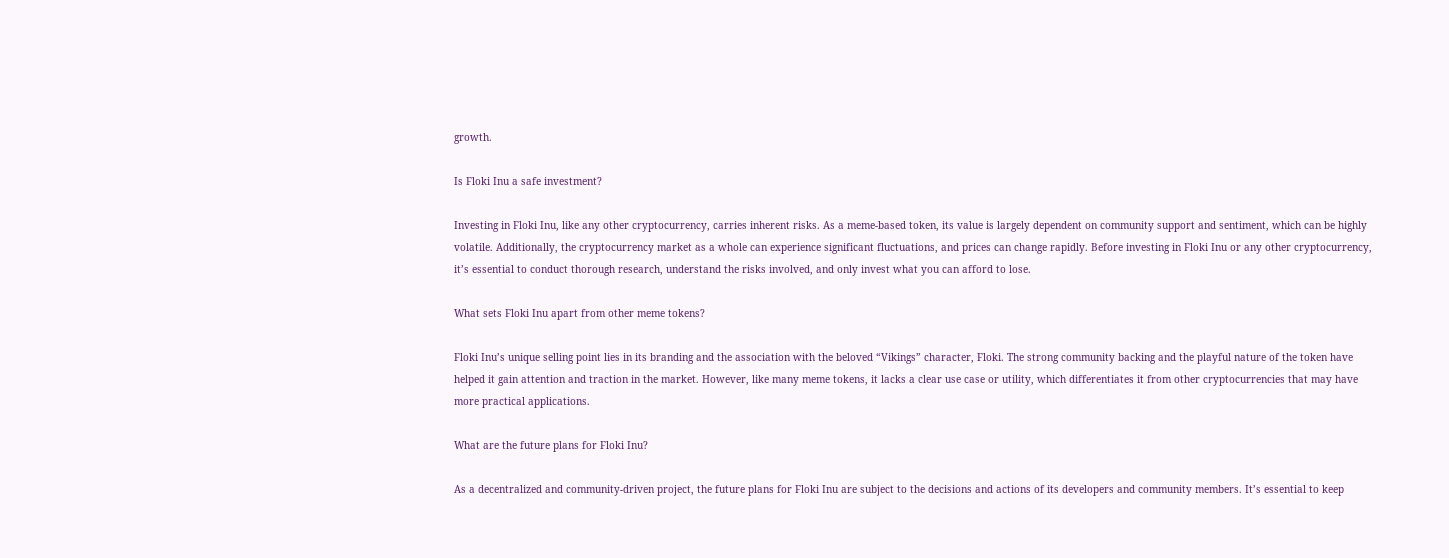growth.

Is Floki Inu a safe investment?

Investing in Floki Inu, like any other cryptocurrency, carries inherent risks. As a meme-based token, its value is largely dependent on community support and sentiment, which can be highly volatile. Additionally, the cryptocurrency market as a whole can experience significant fluctuations, and prices can change rapidly. Before investing in Floki Inu or any other cryptocurrency, it’s essential to conduct thorough research, understand the risks involved, and only invest what you can afford to lose.

What sets Floki Inu apart from other meme tokens?

Floki Inu’s unique selling point lies in its branding and the association with the beloved “Vikings” character, Floki. The strong community backing and the playful nature of the token have helped it gain attention and traction in the market. However, like many meme tokens, it lacks a clear use case or utility, which differentiates it from other cryptocurrencies that may have more practical applications.

What are the future plans for Floki Inu?

As a decentralized and community-driven project, the future plans for Floki Inu are subject to the decisions and actions of its developers and community members. It’s essential to keep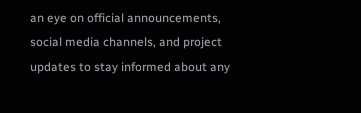an eye on official announcements, social media channels, and project updates to stay informed about any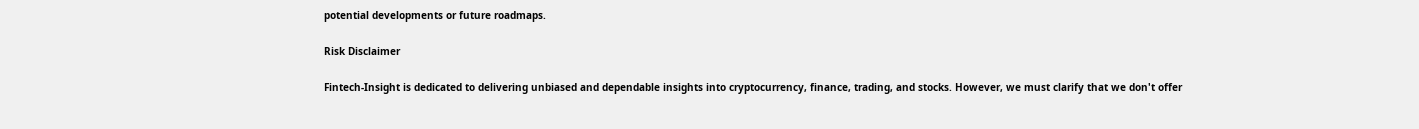potential developments or future roadmaps.

Risk Disclaimer

Fintech-Insight is dedicated to delivering unbiased and dependable insights into cryptocurrency, finance, trading, and stocks. However, we must clarify that we don't offer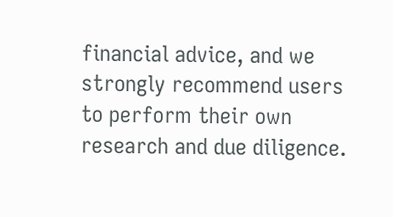financial advice, and we strongly recommend users to perform their own research and due diligence.